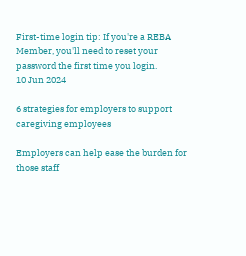First-time login tip: If you're a REBA Member, you'll need to reset your password the first time you login.
10 Jun 2024

6 strategies for employers to support caregiving employees

Employers can help ease the burden for those staff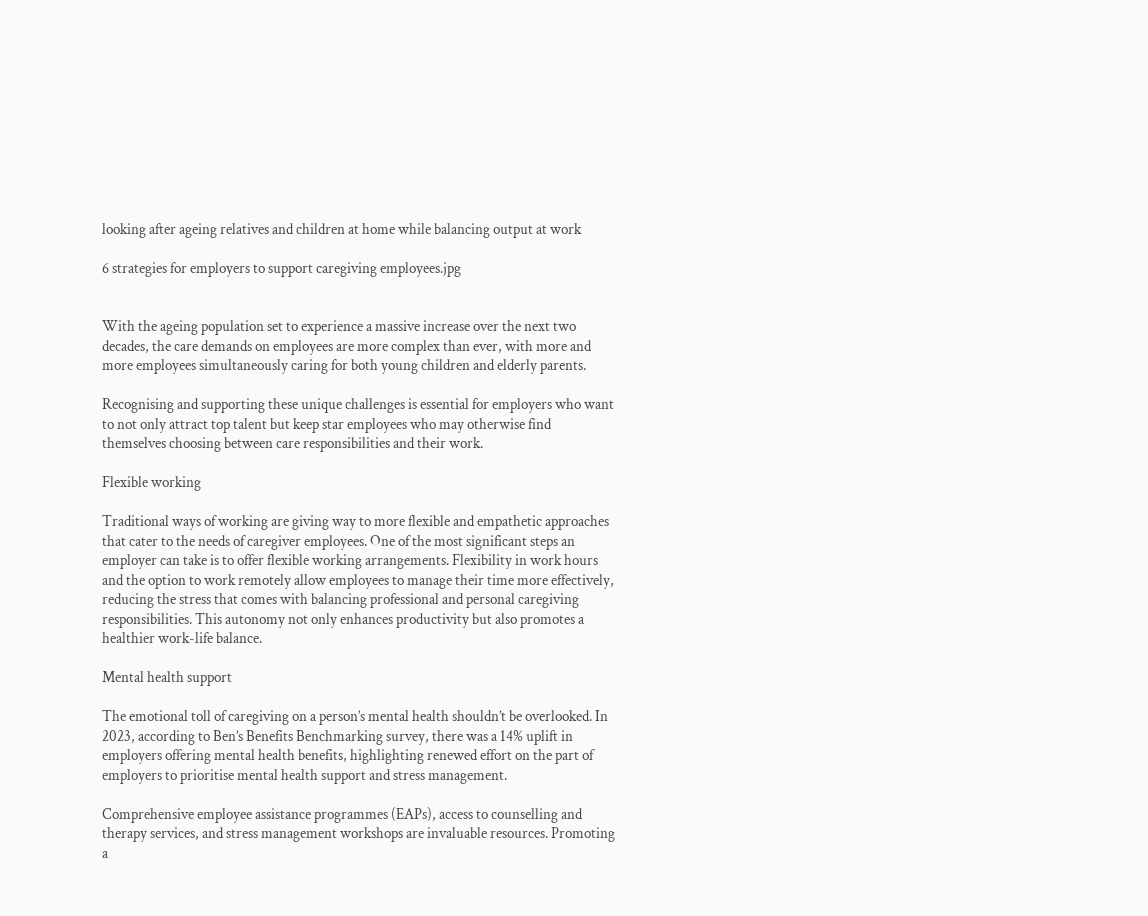looking after ageing relatives and children at home while balancing output at work

6 strategies for employers to support caregiving employees.jpg


With the ageing population set to experience a massive increase over the next two decades, the care demands on employees are more complex than ever, with more and more employees simultaneously caring for both young children and elderly parents.

Recognising and supporting these unique challenges is essential for employers who want to not only attract top talent but keep star employees who may otherwise find themselves choosing between care responsibilities and their work.

Flexible working

Traditional ways of working are giving way to more flexible and empathetic approaches that cater to the needs of caregiver employees. One of the most significant steps an employer can take is to offer flexible working arrangements. Flexibility in work hours and the option to work remotely allow employees to manage their time more effectively, reducing the stress that comes with balancing professional and personal caregiving responsibilities. This autonomy not only enhances productivity but also promotes a healthier work-life balance.

Mental health support

The emotional toll of caregiving on a person’s mental health shouldn’t be overlooked. In 2023, according to Ben’s Benefits Benchmarking survey, there was a 14% uplift in employers offering mental health benefits, highlighting renewed effort on the part of employers to prioritise mental health support and stress management.

Comprehensive employee assistance programmes (EAPs), access to counselling and therapy services, and stress management workshops are invaluable resources. Promoting a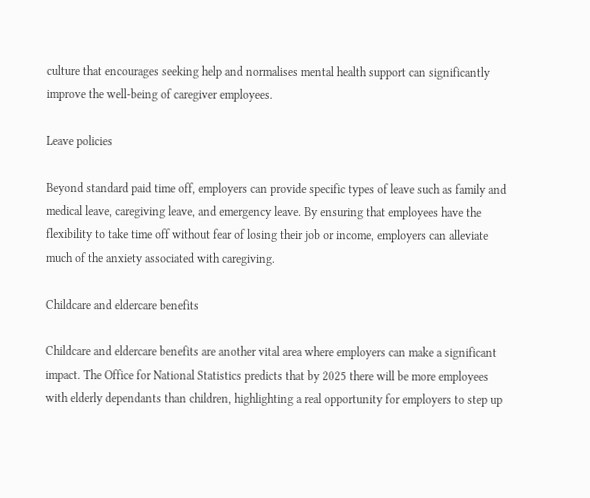culture that encourages seeking help and normalises mental health support can significantly improve the well-being of caregiver employees.

Leave policies

Beyond standard paid time off, employers can provide specific types of leave such as family and medical leave, caregiving leave, and emergency leave. By ensuring that employees have the flexibility to take time off without fear of losing their job or income, employers can alleviate much of the anxiety associated with caregiving.

Childcare and eldercare benefits

Childcare and eldercare benefits are another vital area where employers can make a significant impact. The Office for National Statistics predicts that by 2025 there will be more employees with elderly dependants than children, highlighting a real opportunity for employers to step up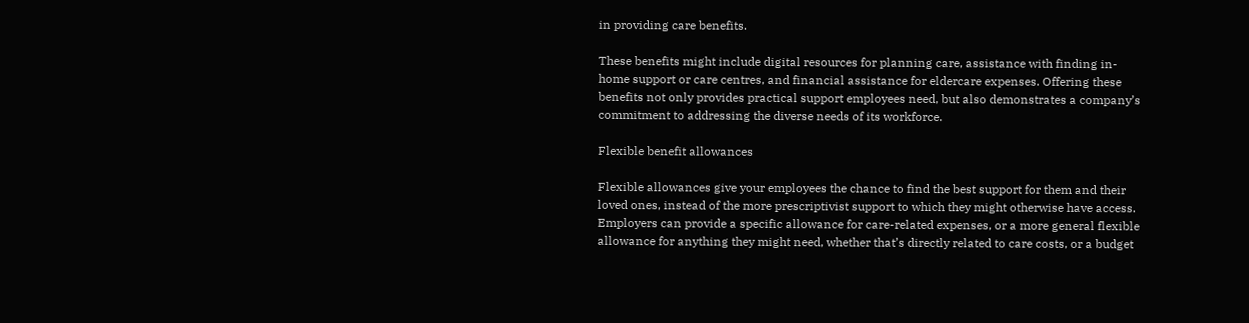in providing care benefits.

These benefits might include digital resources for planning care, assistance with finding in-home support or care centres, and financial assistance for eldercare expenses. Offering these benefits not only provides practical support employees need, but also demonstrates a company’s commitment to addressing the diverse needs of its workforce.

Flexible benefit allowances

Flexible allowances give your employees the chance to find the best support for them and their loved ones, instead of the more prescriptivist support to which they might otherwise have access. Employers can provide a specific allowance for care-related expenses, or a more general flexible allowance for anything they might need, whether that’s directly related to care costs, or a budget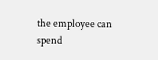the employee can spend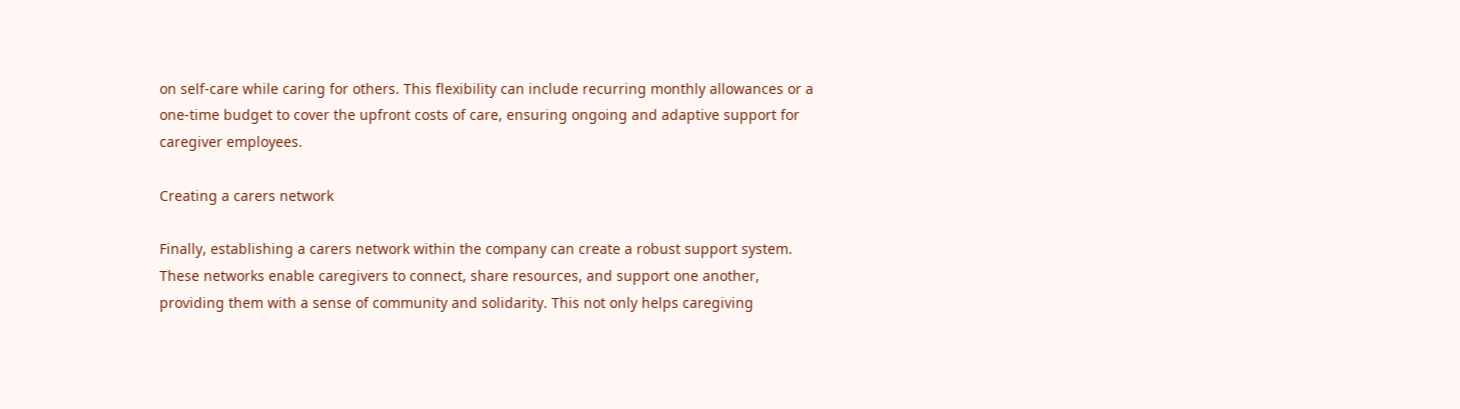on self-care while caring for others. This flexibility can include recurring monthly allowances or a one-time budget to cover the upfront costs of care, ensuring ongoing and adaptive support for caregiver employees.

Creating a carers network

Finally, establishing a carers network within the company can create a robust support system. These networks enable caregivers to connect, share resources, and support one another, providing them with a sense of community and solidarity. This not only helps caregiving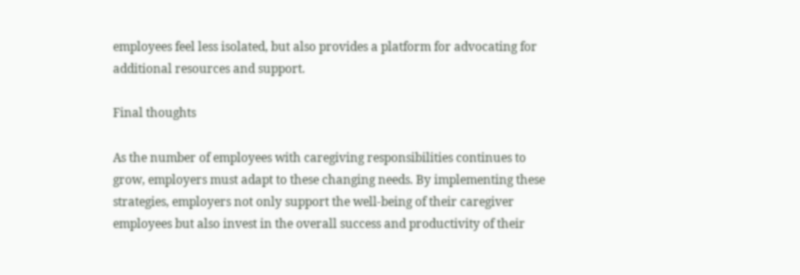employees feel less isolated, but also provides a platform for advocating for additional resources and support.

Final thoughts

As the number of employees with caregiving responsibilities continues to grow, employers must adapt to these changing needs. By implementing these strategies, employers not only support the well-being of their caregiver employees but also invest in the overall success and productivity of their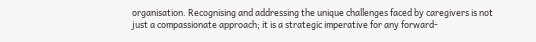organisation. Recognising and addressing the unique challenges faced by caregivers is not just a compassionate approach; it is a strategic imperative for any forward-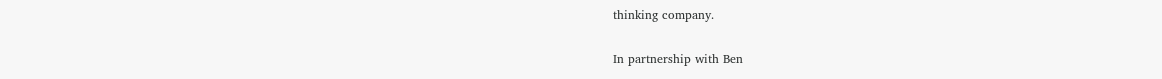thinking company.

In partnership with Ben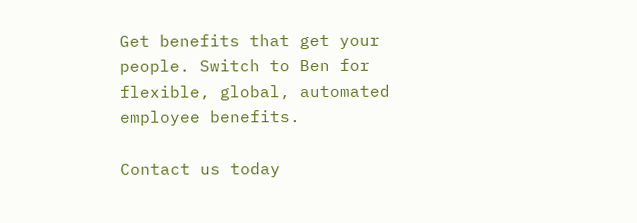Get benefits that get your people. Switch to Ben for flexible, global, automated employee benefits.

Contact us today